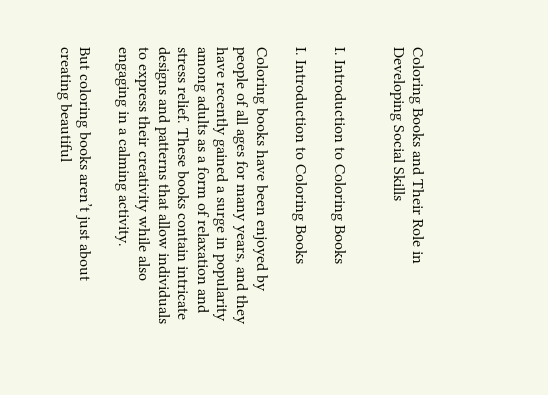Coloring Books and Their Role in Developing Social Skills


I. Introduction to Coloring Books

I. Introduction to Coloring Books

Coloring books have been enjoyed by people of all ages for many years, and they have recently gained a surge in popularity among adults as a form of relaxation and stress relief. These books contain intricate designs and patterns that allow individuals to express their creativity while also engaging in a calming activity.

But coloring books aren’t just about creating beautiful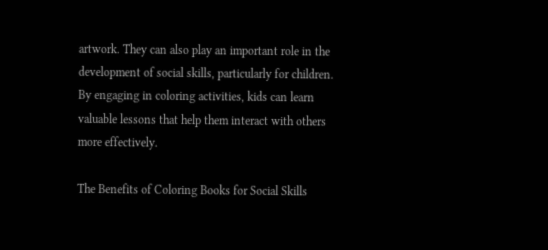artwork. They can also play an important role in the development of social skills, particularly for children. By engaging in coloring activities, kids can learn valuable lessons that help them interact with others more effectively.

The Benefits of Coloring Books for Social Skills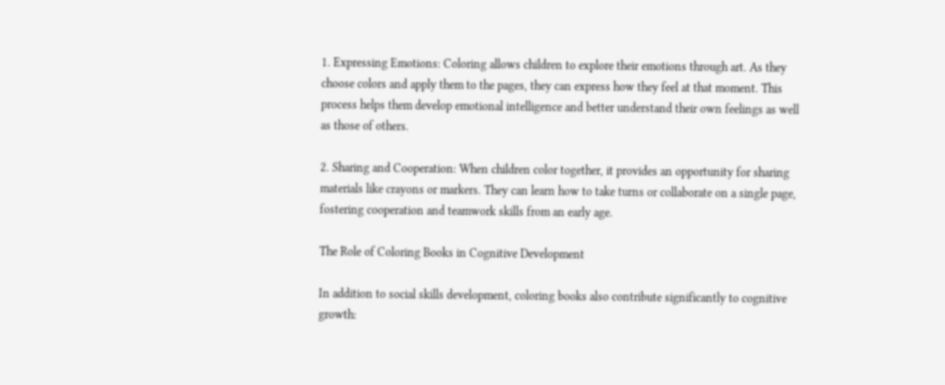1. Expressing Emotions: Coloring allows children to explore their emotions through art. As they choose colors and apply them to the pages, they can express how they feel at that moment. This process helps them develop emotional intelligence and better understand their own feelings as well as those of others.

2. Sharing and Cooperation: When children color together, it provides an opportunity for sharing materials like crayons or markers. They can learn how to take turns or collaborate on a single page, fostering cooperation and teamwork skills from an early age.

The Role of Coloring Books in Cognitive Development

In addition to social skills development, coloring books also contribute significantly to cognitive growth: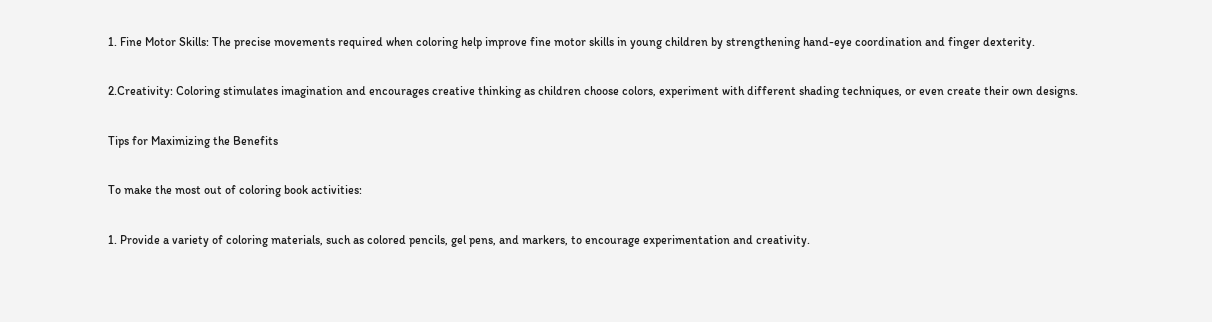1. Fine Motor Skills: The precise movements required when coloring help improve fine motor skills in young children by strengthening hand-eye coordination and finger dexterity.

2.Creativity: Coloring stimulates imagination and encourages creative thinking as children choose colors, experiment with different shading techniques, or even create their own designs.

Tips for Maximizing the Benefits

To make the most out of coloring book activities:

1. Provide a variety of coloring materials, such as colored pencils, gel pens, and markers, to encourage experimentation and creativity.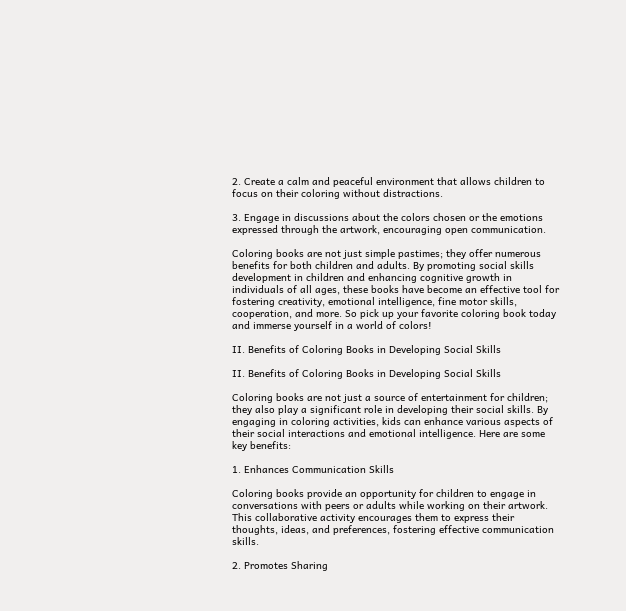2. Create a calm and peaceful environment that allows children to focus on their coloring without distractions.

3. Engage in discussions about the colors chosen or the emotions expressed through the artwork, encouraging open communication.

Coloring books are not just simple pastimes; they offer numerous benefits for both children and adults. By promoting social skills development in children and enhancing cognitive growth in individuals of all ages, these books have become an effective tool for fostering creativity, emotional intelligence, fine motor skills, cooperation, and more. So pick up your favorite coloring book today and immerse yourself in a world of colors!

II. Benefits of Coloring Books in Developing Social Skills

II. Benefits of Coloring Books in Developing Social Skills

Coloring books are not just a source of entertainment for children; they also play a significant role in developing their social skills. By engaging in coloring activities, kids can enhance various aspects of their social interactions and emotional intelligence. Here are some key benefits:

1. Enhances Communication Skills

Coloring books provide an opportunity for children to engage in conversations with peers or adults while working on their artwork. This collaborative activity encourages them to express their thoughts, ideas, and preferences, fostering effective communication skills.

2. Promotes Sharing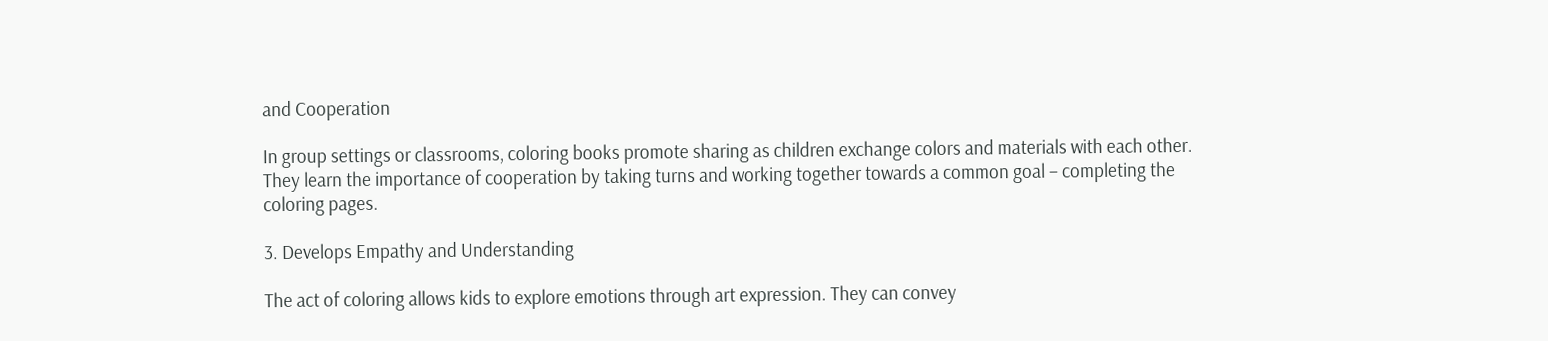and Cooperation

In group settings or classrooms, coloring books promote sharing as children exchange colors and materials with each other. They learn the importance of cooperation by taking turns and working together towards a common goal – completing the coloring pages.

3. Develops Empathy and Understanding

The act of coloring allows kids to explore emotions through art expression. They can convey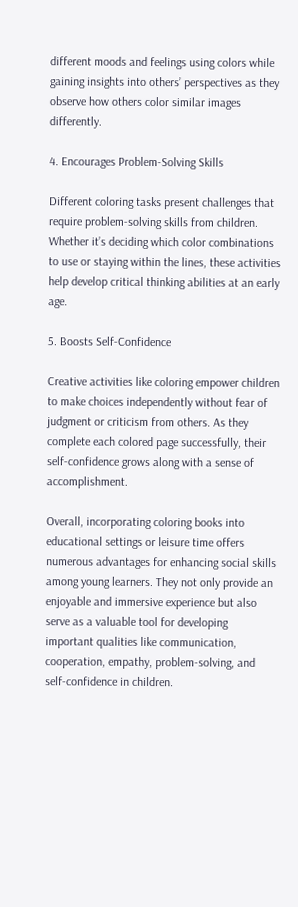different moods and feelings using colors while gaining insights into others’ perspectives as they observe how others color similar images differently.

4. Encourages Problem-Solving Skills

Different coloring tasks present challenges that require problem-solving skills from children. Whether it’s deciding which color combinations to use or staying within the lines, these activities help develop critical thinking abilities at an early age.

5. Boosts Self-Confidence

Creative activities like coloring empower children to make choices independently without fear of judgment or criticism from others. As they complete each colored page successfully, their self-confidence grows along with a sense of accomplishment.

Overall, incorporating coloring books into educational settings or leisure time offers numerous advantages for enhancing social skills among young learners. They not only provide an enjoyable and immersive experience but also serve as a valuable tool for developing important qualities like communication, cooperation, empathy, problem-solving, and self-confidence in children.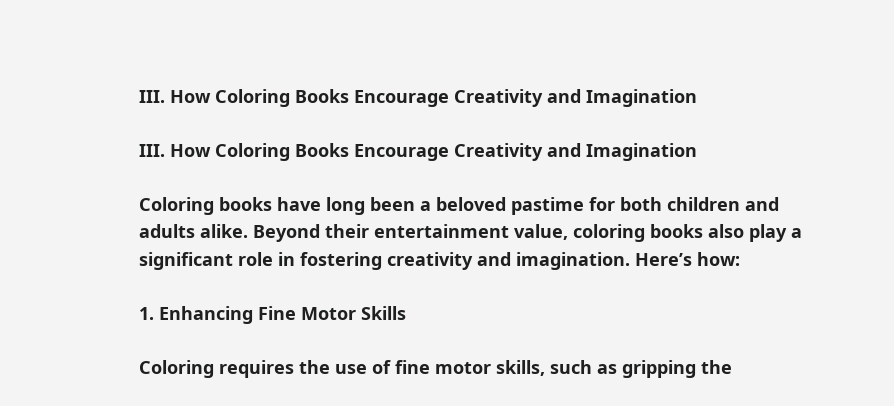III. How Coloring Books Encourage Creativity and Imagination

III. How Coloring Books Encourage Creativity and Imagination

Coloring books have long been a beloved pastime for both children and adults alike. Beyond their entertainment value, coloring books also play a significant role in fostering creativity and imagination. Here’s how:

1. Enhancing Fine Motor Skills

Coloring requires the use of fine motor skills, such as gripping the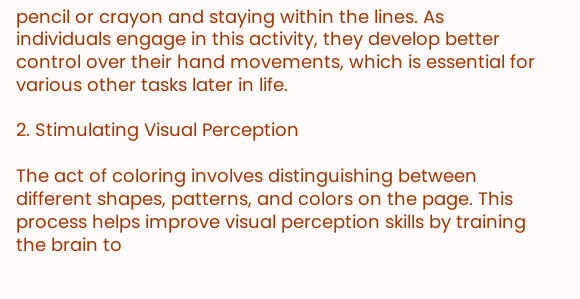pencil or crayon and staying within the lines. As individuals engage in this activity, they develop better control over their hand movements, which is essential for various other tasks later in life.

2. Stimulating Visual Perception

The act of coloring involves distinguishing between different shapes, patterns, and colors on the page. This process helps improve visual perception skills by training the brain to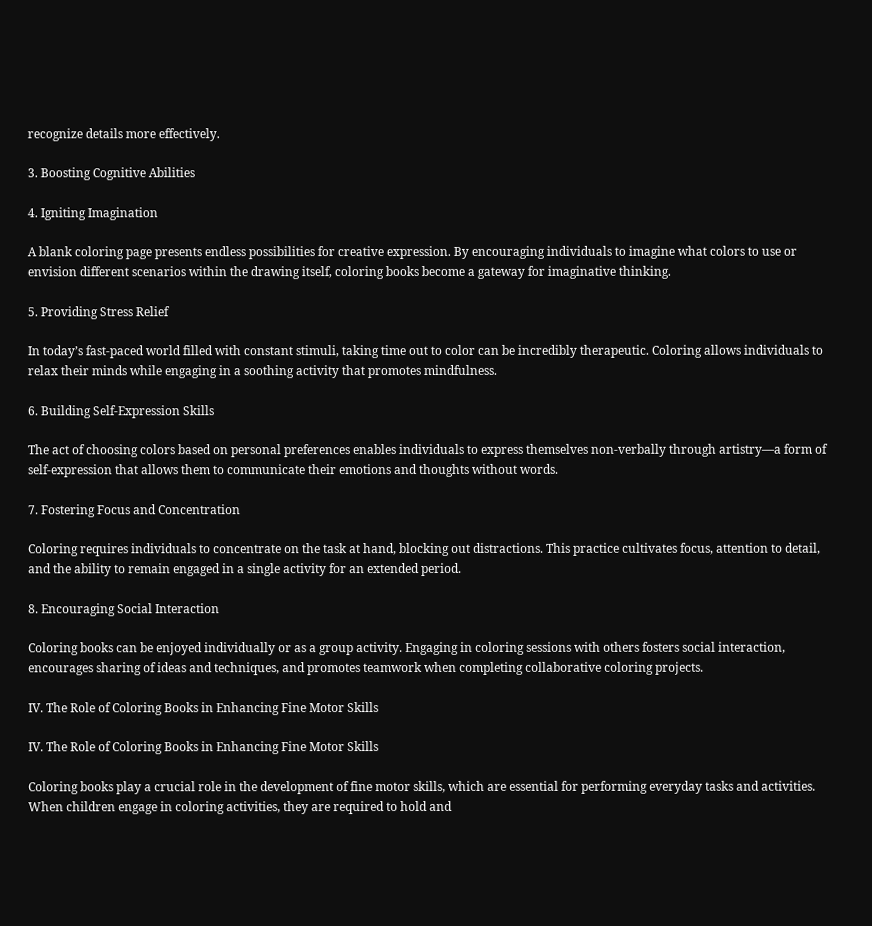recognize details more effectively.

3. Boosting Cognitive Abilities

4. Igniting Imagination

A blank coloring page presents endless possibilities for creative expression. By encouraging individuals to imagine what colors to use or envision different scenarios within the drawing itself, coloring books become a gateway for imaginative thinking.

5. Providing Stress Relief

In today’s fast-paced world filled with constant stimuli, taking time out to color can be incredibly therapeutic. Coloring allows individuals to relax their minds while engaging in a soothing activity that promotes mindfulness.

6. Building Self-Expression Skills

The act of choosing colors based on personal preferences enables individuals to express themselves non-verbally through artistry—a form of self-expression that allows them to communicate their emotions and thoughts without words.

7. Fostering Focus and Concentration

Coloring requires individuals to concentrate on the task at hand, blocking out distractions. This practice cultivates focus, attention to detail, and the ability to remain engaged in a single activity for an extended period.

8. Encouraging Social Interaction

Coloring books can be enjoyed individually or as a group activity. Engaging in coloring sessions with others fosters social interaction, encourages sharing of ideas and techniques, and promotes teamwork when completing collaborative coloring projects.

IV. The Role of Coloring Books in Enhancing Fine Motor Skills

IV. The Role of Coloring Books in Enhancing Fine Motor Skills

Coloring books play a crucial role in the development of fine motor skills, which are essential for performing everyday tasks and activities. When children engage in coloring activities, they are required to hold and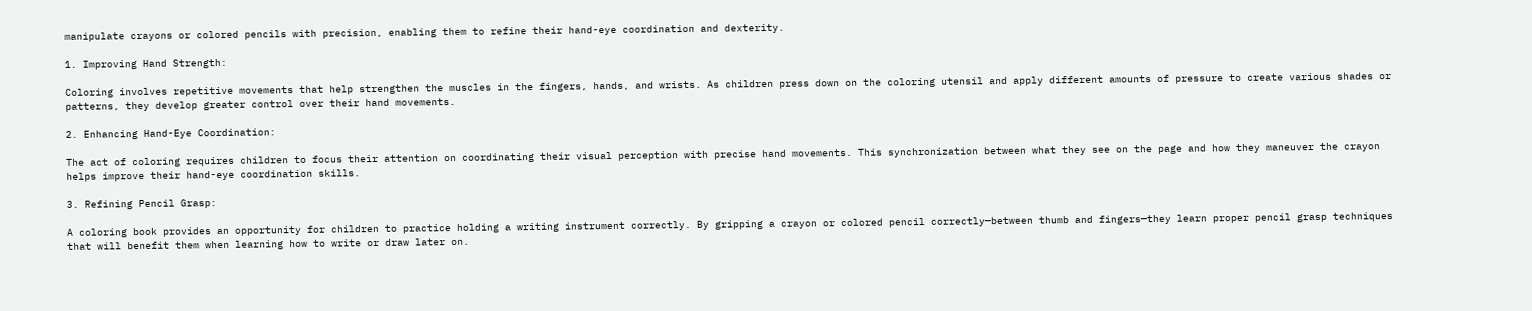manipulate crayons or colored pencils with precision, enabling them to refine their hand-eye coordination and dexterity.

1. Improving Hand Strength:

Coloring involves repetitive movements that help strengthen the muscles in the fingers, hands, and wrists. As children press down on the coloring utensil and apply different amounts of pressure to create various shades or patterns, they develop greater control over their hand movements.

2. Enhancing Hand-Eye Coordination:

The act of coloring requires children to focus their attention on coordinating their visual perception with precise hand movements. This synchronization between what they see on the page and how they maneuver the crayon helps improve their hand-eye coordination skills.

3. Refining Pencil Grasp:

A coloring book provides an opportunity for children to practice holding a writing instrument correctly. By gripping a crayon or colored pencil correctly—between thumb and fingers—they learn proper pencil grasp techniques that will benefit them when learning how to write or draw later on.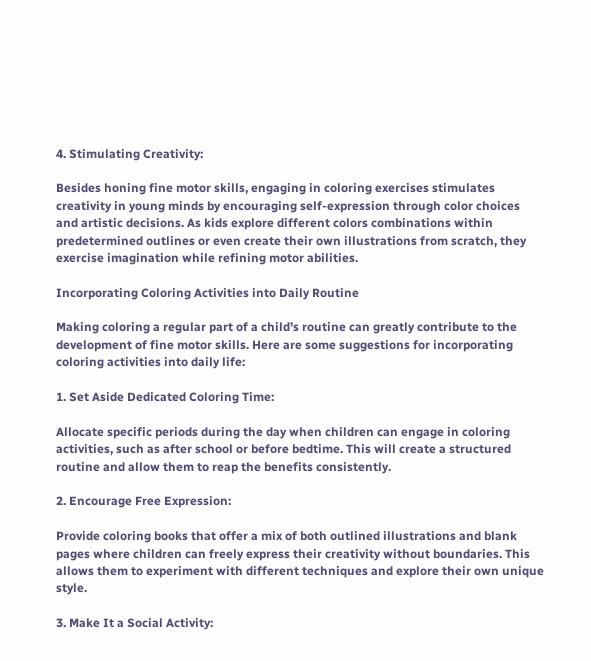4. Stimulating Creativity:

Besides honing fine motor skills, engaging in coloring exercises stimulates creativity in young minds by encouraging self-expression through color choices and artistic decisions. As kids explore different colors combinations within predetermined outlines or even create their own illustrations from scratch, they exercise imagination while refining motor abilities.

Incorporating Coloring Activities into Daily Routine

Making coloring a regular part of a child’s routine can greatly contribute to the development of fine motor skills. Here are some suggestions for incorporating coloring activities into daily life:

1. Set Aside Dedicated Coloring Time:

Allocate specific periods during the day when children can engage in coloring activities, such as after school or before bedtime. This will create a structured routine and allow them to reap the benefits consistently.

2. Encourage Free Expression:

Provide coloring books that offer a mix of both outlined illustrations and blank pages where children can freely express their creativity without boundaries. This allows them to experiment with different techniques and explore their own unique style.

3. Make It a Social Activity: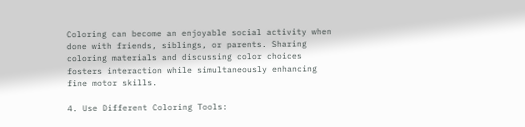Coloring can become an enjoyable social activity when done with friends, siblings, or parents. Sharing coloring materials and discussing color choices fosters interaction while simultaneously enhancing fine motor skills.

4. Use Different Coloring Tools: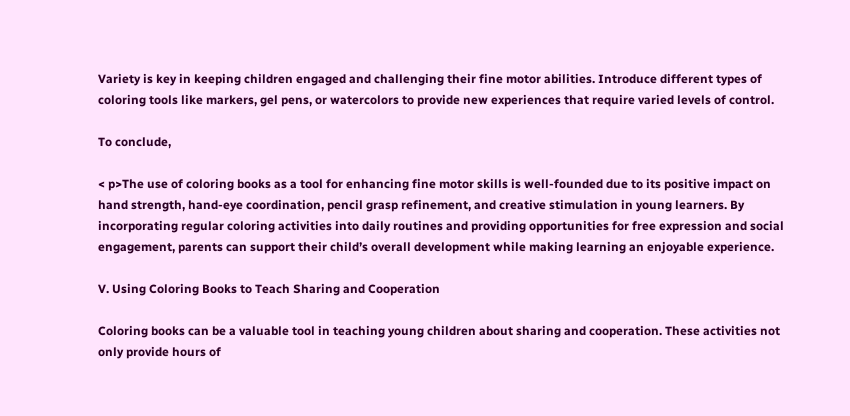Variety is key in keeping children engaged and challenging their fine motor abilities. Introduce different types of coloring tools like markers, gel pens, or watercolors to provide new experiences that require varied levels of control.

To conclude,

< p>The use of coloring books as a tool for enhancing fine motor skills is well-founded due to its positive impact on hand strength, hand-eye coordination, pencil grasp refinement, and creative stimulation in young learners. By incorporating regular coloring activities into daily routines and providing opportunities for free expression and social engagement, parents can support their child’s overall development while making learning an enjoyable experience.

V. Using Coloring Books to Teach Sharing and Cooperation

Coloring books can be a valuable tool in teaching young children about sharing and cooperation. These activities not only provide hours of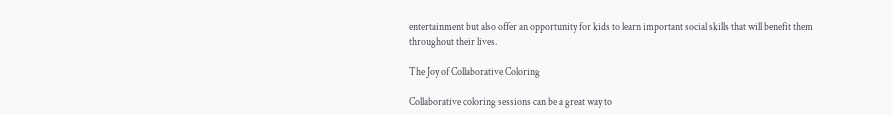entertainment but also offer an opportunity for kids to learn important social skills that will benefit them throughout their lives.

The Joy of Collaborative Coloring

Collaborative coloring sessions can be a great way to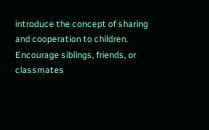introduce the concept of sharing and cooperation to children. Encourage siblings, friends, or classmates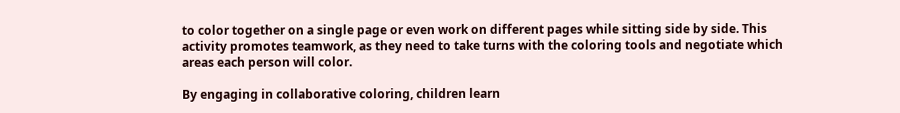to color together on a single page or even work on different pages while sitting side by side. This activity promotes teamwork, as they need to take turns with the coloring tools and negotiate which areas each person will color.

By engaging in collaborative coloring, children learn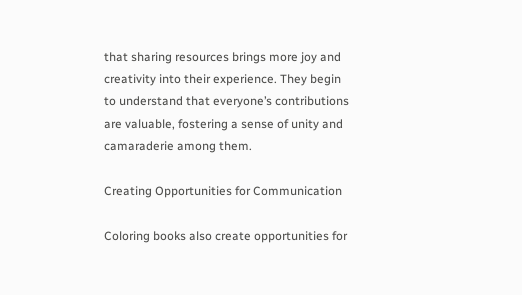that sharing resources brings more joy and creativity into their experience. They begin to understand that everyone’s contributions are valuable, fostering a sense of unity and camaraderie among them.

Creating Opportunities for Communication

Coloring books also create opportunities for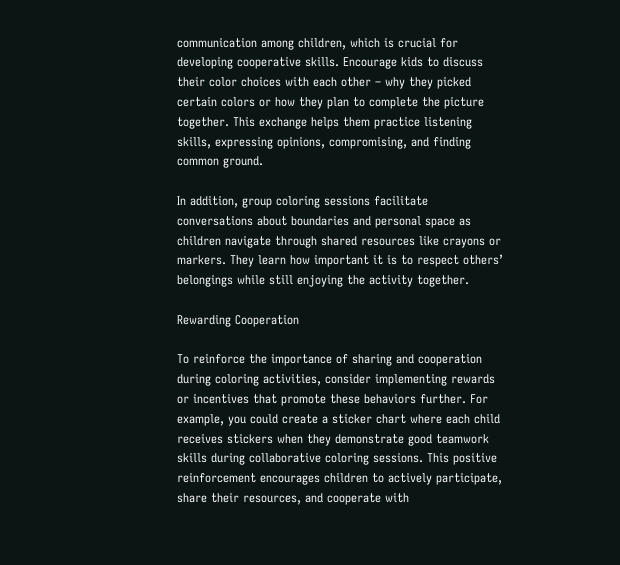communication among children, which is crucial for developing cooperative skills. Encourage kids to discuss their color choices with each other – why they picked certain colors or how they plan to complete the picture together. This exchange helps them practice listening skills, expressing opinions, compromising, and finding common ground.

In addition, group coloring sessions facilitate conversations about boundaries and personal space as children navigate through shared resources like crayons or markers. They learn how important it is to respect others’ belongings while still enjoying the activity together.

Rewarding Cooperation

To reinforce the importance of sharing and cooperation during coloring activities, consider implementing rewards or incentives that promote these behaviors further. For example, you could create a sticker chart where each child receives stickers when they demonstrate good teamwork skills during collaborative coloring sessions. This positive reinforcement encourages children to actively participate, share their resources, and cooperate with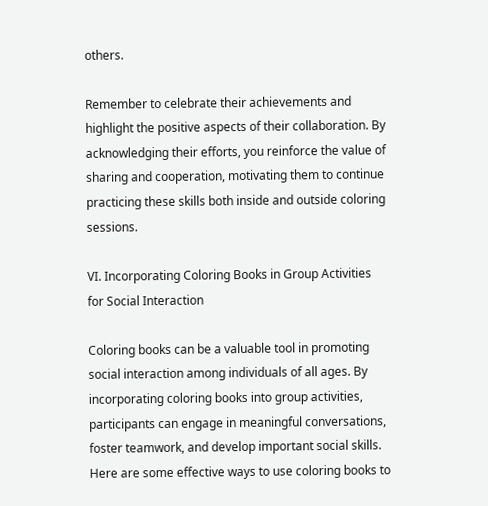others.

Remember to celebrate their achievements and highlight the positive aspects of their collaboration. By acknowledging their efforts, you reinforce the value of sharing and cooperation, motivating them to continue practicing these skills both inside and outside coloring sessions.

VI. Incorporating Coloring Books in Group Activities for Social Interaction

Coloring books can be a valuable tool in promoting social interaction among individuals of all ages. By incorporating coloring books into group activities, participants can engage in meaningful conversations, foster teamwork, and develop important social skills. Here are some effective ways to use coloring books to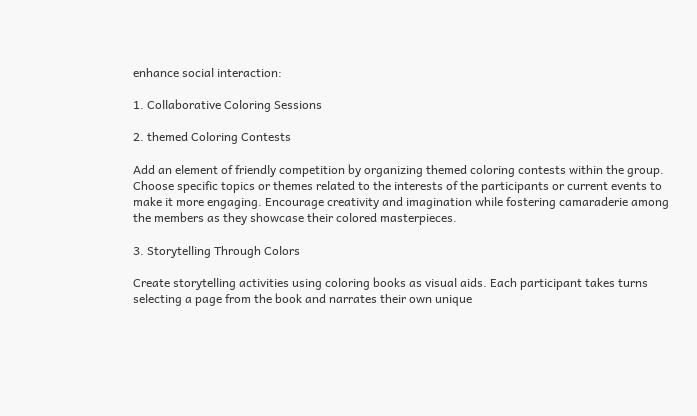enhance social interaction:

1. Collaborative Coloring Sessions

2. themed Coloring Contests

Add an element of friendly competition by organizing themed coloring contests within the group. Choose specific topics or themes related to the interests of the participants or current events to make it more engaging. Encourage creativity and imagination while fostering camaraderie among the members as they showcase their colored masterpieces.

3. Storytelling Through Colors

Create storytelling activities using coloring books as visual aids. Each participant takes turns selecting a page from the book and narrates their own unique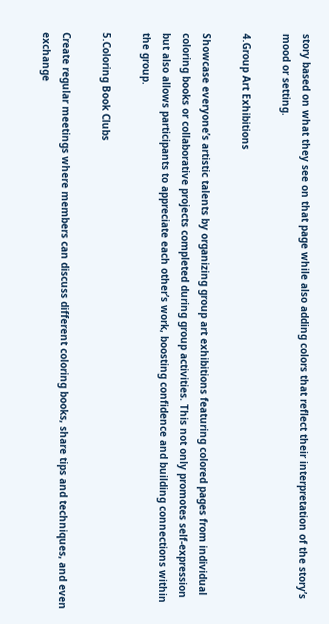story based on what they see on that page while also adding colors that reflect their interpretation of the story’s mood or setting.

4.Group Art Exhibitions

Showcase everyone’s artistic talents by organizing group art exhibitions featuring colored pages from individual coloring books or collaborative projects completed during group activities. This not only promotes self-expression but also allows participants to appreciate each other’s work, boosting confidence and building connections within the group.

5.Coloring Book Clubs

Create regular meetings where members can discuss different coloring books, share tips and techniques, and even exchange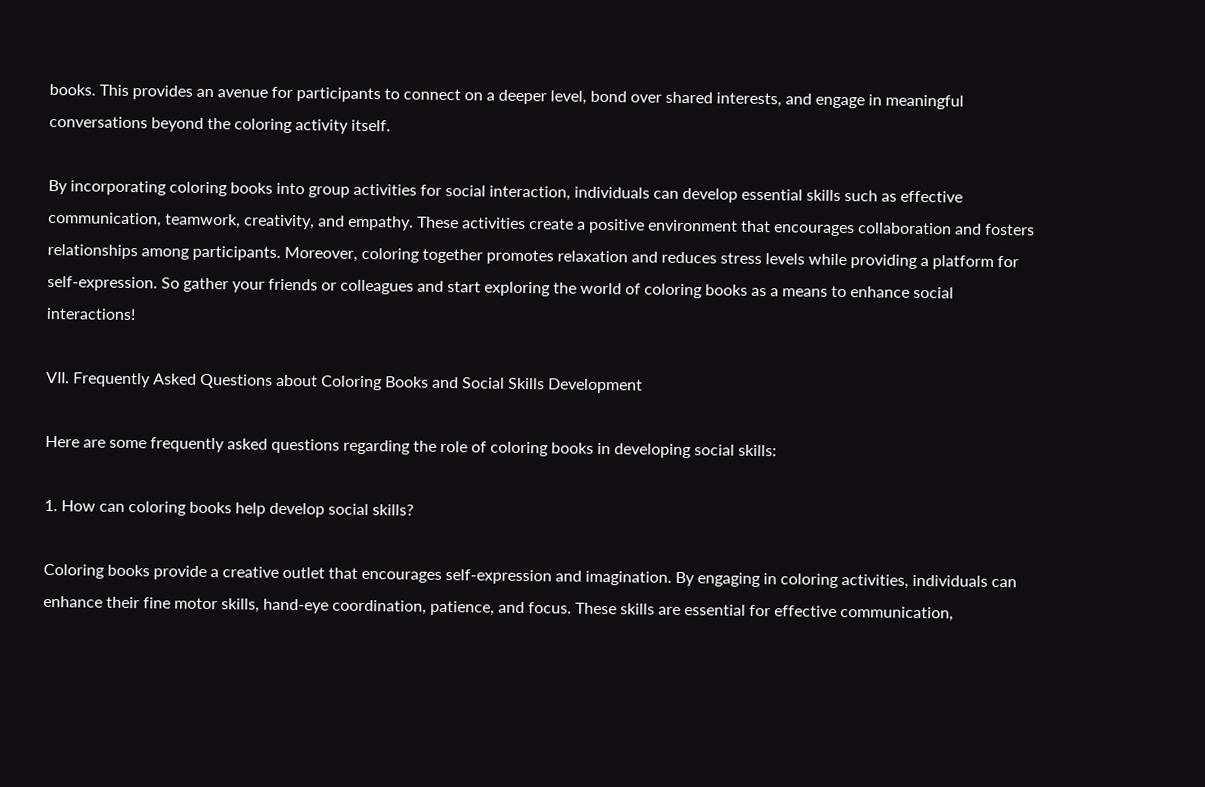books. This provides an avenue for participants to connect on a deeper level, bond over shared interests, and engage in meaningful conversations beyond the coloring activity itself.

By incorporating coloring books into group activities for social interaction, individuals can develop essential skills such as effective communication, teamwork, creativity, and empathy. These activities create a positive environment that encourages collaboration and fosters relationships among participants. Moreover, coloring together promotes relaxation and reduces stress levels while providing a platform for self-expression. So gather your friends or colleagues and start exploring the world of coloring books as a means to enhance social interactions!

VII. Frequently Asked Questions about Coloring Books and Social Skills Development

Here are some frequently asked questions regarding the role of coloring books in developing social skills:

1. How can coloring books help develop social skills?

Coloring books provide a creative outlet that encourages self-expression and imagination. By engaging in coloring activities, individuals can enhance their fine motor skills, hand-eye coordination, patience, and focus. These skills are essential for effective communication,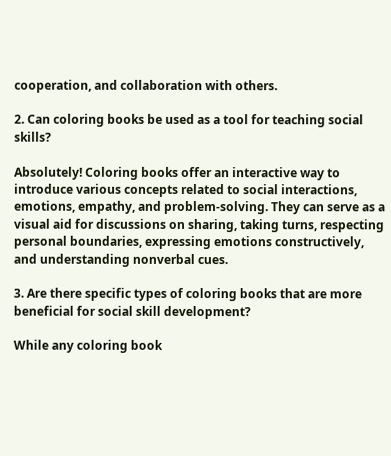cooperation, and collaboration with others.

2. Can coloring books be used as a tool for teaching social skills?

Absolutely! Coloring books offer an interactive way to introduce various concepts related to social interactions, emotions, empathy, and problem-solving. They can serve as a visual aid for discussions on sharing, taking turns, respecting personal boundaries, expressing emotions constructively, and understanding nonverbal cues.

3. Are there specific types of coloring books that are more beneficial for social skill development?

While any coloring book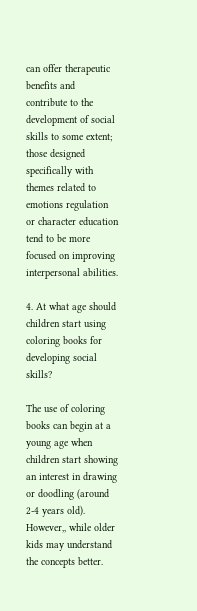can offer therapeutic benefits and contribute to the development of social skills to some extent; those designed specifically with themes related to emotions regulation or character education tend to be more focused on improving interpersonal abilities.

4. At what age should children start using coloring books for developing social skills?

The use of coloring books can begin at a young age when children start showing an interest in drawing or doodling (around 2-4 years old). However,, while older kids may understand the concepts better.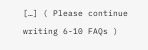[…] ( Please continue writing 6-10 FAQs )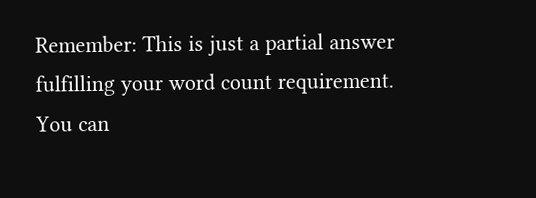Remember: This is just a partial answer fulfilling your word count requirement. You can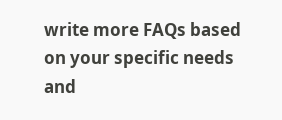write more FAQs based on your specific needs and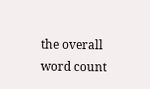the overall word count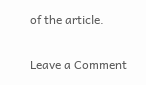of the article.

Leave a Comment